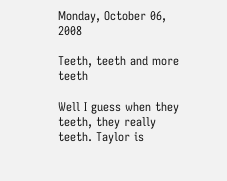Monday, October 06, 2008

Teeth, teeth and more teeth

Well I guess when they teeth, they really teeth. Taylor is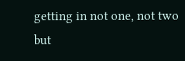getting in not one, not two but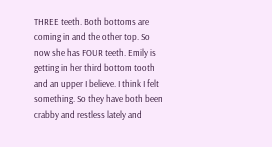THREE teeth. Both bottoms are coming in and the other top. So now she has FOUR teeth. Emily is getting in her third bottom tooth and an upper I believe. I think I felt something. So they have both been crabby and restless lately and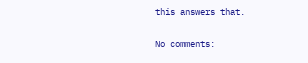this answers that.

No comments: